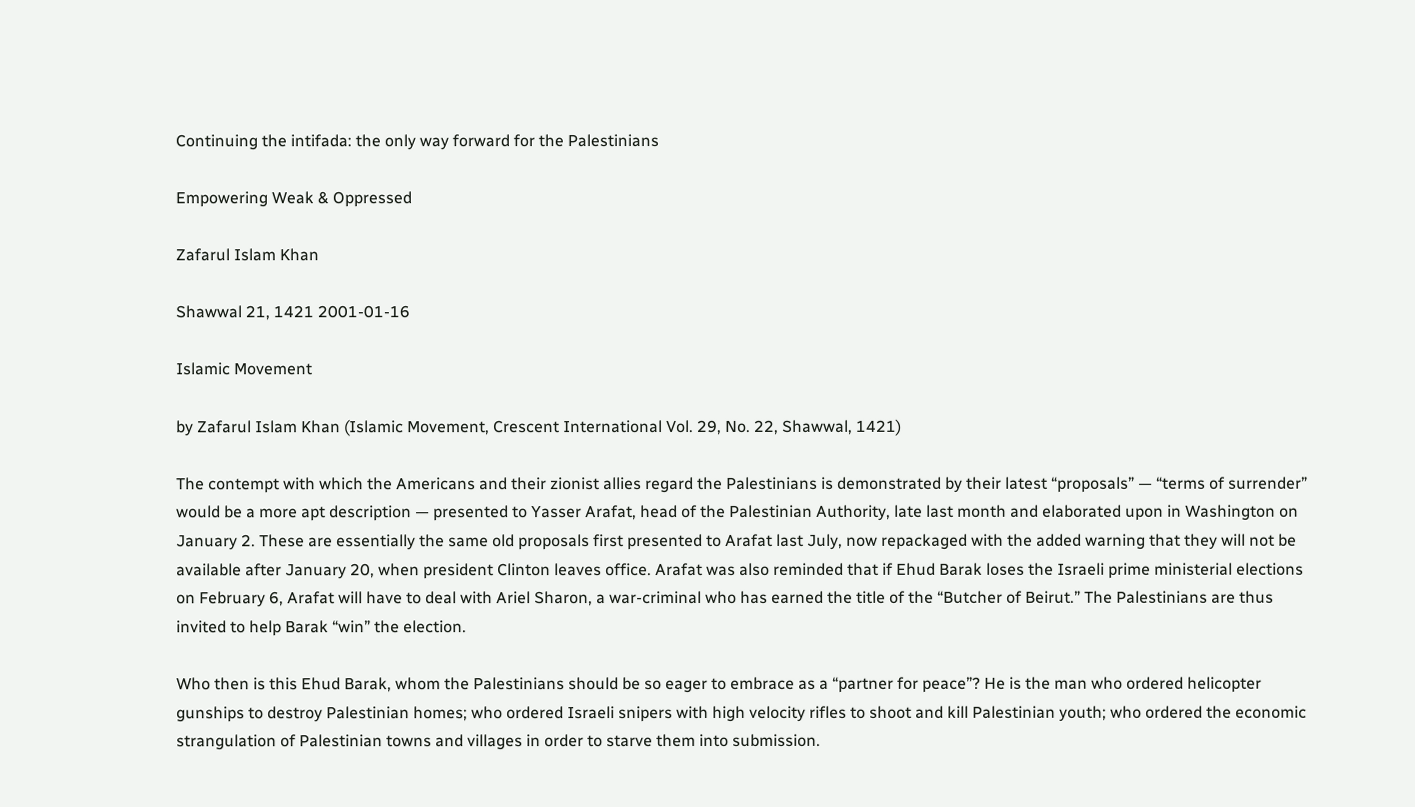Continuing the intifada: the only way forward for the Palestinians

Empowering Weak & Oppressed

Zafarul Islam Khan

Shawwal 21, 1421 2001-01-16

Islamic Movement

by Zafarul Islam Khan (Islamic Movement, Crescent International Vol. 29, No. 22, Shawwal, 1421)

The contempt with which the Americans and their zionist allies regard the Palestinians is demonstrated by their latest “proposals” — “terms of surrender” would be a more apt description — presented to Yasser Arafat, head of the Palestinian Authority, late last month and elaborated upon in Washington on January 2. These are essentially the same old proposals first presented to Arafat last July, now repackaged with the added warning that they will not be available after January 20, when president Clinton leaves office. Arafat was also reminded that if Ehud Barak loses the Israeli prime ministerial elections on February 6, Arafat will have to deal with Ariel Sharon, a war-criminal who has earned the title of the “Butcher of Beirut.” The Palestinians are thus invited to help Barak “win” the election.

Who then is this Ehud Barak, whom the Palestinians should be so eager to embrace as a “partner for peace”? He is the man who ordered helicopter gunships to destroy Palestinian homes; who ordered Israeli snipers with high velocity rifles to shoot and kill Palestinian youth; who ordered the economic strangulation of Palestinian towns and villages in order to starve them into submission.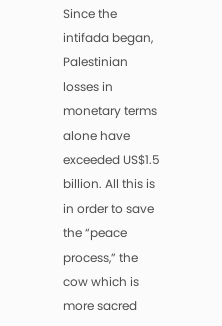Since the intifada began, Palestinian losses in monetary terms alone have exceeded US$1.5 billion. All this is in order to save the “peace process,” the cow which is more sacred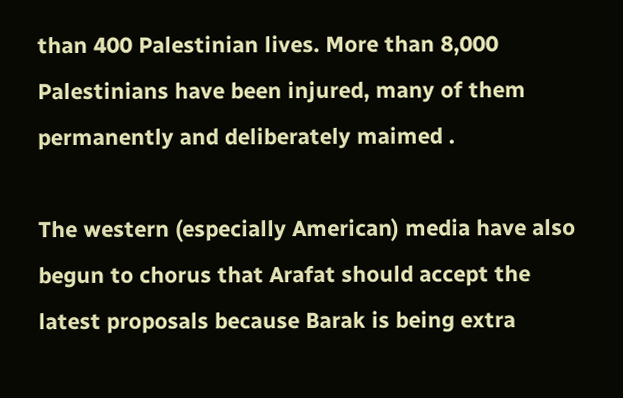than 400 Palestinian lives. More than 8,000 Palestinians have been injured, many of them permanently and deliberately maimed .

The western (especially American) media have also begun to chorus that Arafat should accept the latest proposals because Barak is being extra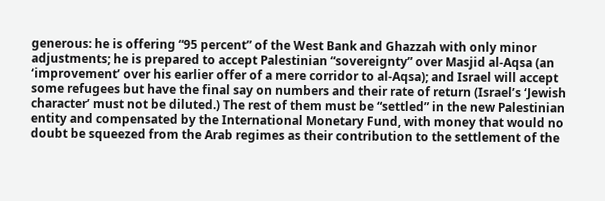generous: he is offering “95 percent” of the West Bank and Ghazzah with only minor adjustments; he is prepared to accept Palestinian “sovereignty” over Masjid al-Aqsa (an ‘improvement’ over his earlier offer of a mere corridor to al-Aqsa); and Israel will accept some refugees but have the final say on numbers and their rate of return (Israel’s ‘Jewish character’ must not be diluted.) The rest of them must be “settled” in the new Palestinian entity and compensated by the International Monetary Fund, with money that would no doubt be squeezed from the Arab regimes as their contribution to the settlement of the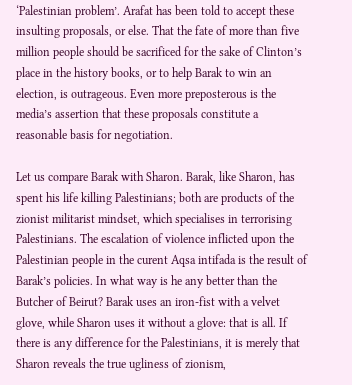‘Palestinian problem’. Arafat has been told to accept these insulting proposals, or else. That the fate of more than five million people should be sacrificed for the sake of Clinton’s place in the history books, or to help Barak to win an election, is outrageous. Even more preposterous is the media’s assertion that these proposals constitute a reasonable basis for negotiation.

Let us compare Barak with Sharon. Barak, like Sharon, has spent his life killing Palestinians; both are products of the zionist militarist mindset, which specialises in terrorising Palestinians. The escalation of violence inflicted upon the Palestinian people in the curent Aqsa intifada is the result of Barak’s policies. In what way is he any better than the Butcher of Beirut? Barak uses an iron-fist with a velvet glove, while Sharon uses it without a glove: that is all. If there is any difference for the Palestinians, it is merely that Sharon reveals the true ugliness of zionism,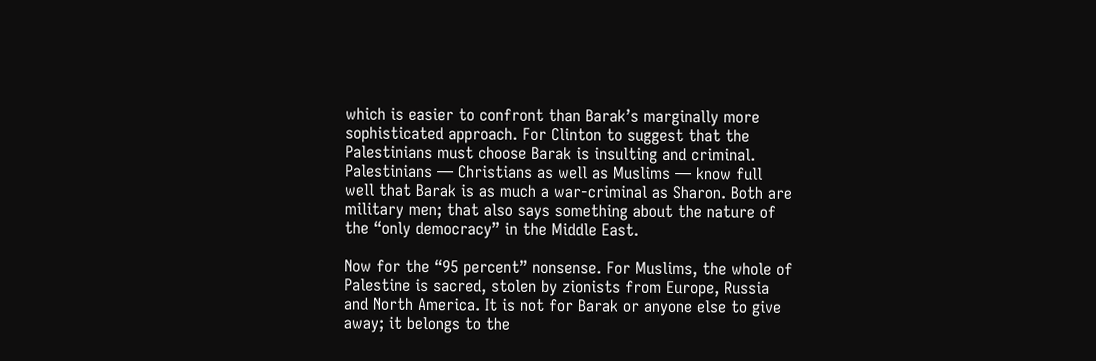which is easier to confront than Barak’s marginally more sophisticated approach. For Clinton to suggest that the Palestinians must choose Barak is insulting and criminal. Palestinians — Christians as well as Muslims — know full well that Barak is as much a war-criminal as Sharon. Both are military men; that also says something about the nature of the “only democracy” in the Middle East.

Now for the “95 percent” nonsense. For Muslims, the whole of Palestine is sacred, stolen by zionists from Europe, Russia and North America. It is not for Barak or anyone else to give away; it belongs to the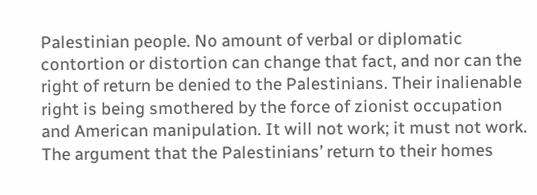Palestinian people. No amount of verbal or diplomatic contortion or distortion can change that fact, and nor can the right of return be denied to the Palestinians. Their inalienable right is being smothered by the force of zionist occupation and American manipulation. It will not work; it must not work. The argument that the Palestinians’ return to their homes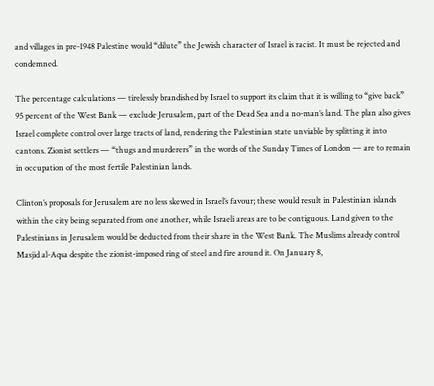and villages in pre-1948 Palestine would “dilute” the Jewish character of Israel is racist. It must be rejected and condemned.

The percentage calculations — tirelessly brandished by Israel to support its claim that it is willing to “give back” 95 percent of the West Bank — exclude Jerusalem, part of the Dead Sea and a no-man’s land. The plan also gives Israel complete control over large tracts of land, rendering the Palestinian state unviable by splitting it into cantons. Zionist settlers — “thugs and murderers” in the words of the Sunday Times of London — are to remain in occupation of the most fertile Palestinian lands.

Clinton’s proposals for Jerusalem are no less skewed in Israel’s favour; these would result in Palestinian islands within the city being separated from one another, while Israeli areas are to be contiguous. Land given to the Palestinians in Jerusalem would be deducted from their share in the West Bank. The Muslims already control Masjid al-Aqsa despite the zionist-imposed ring of steel and fire around it. On January 8,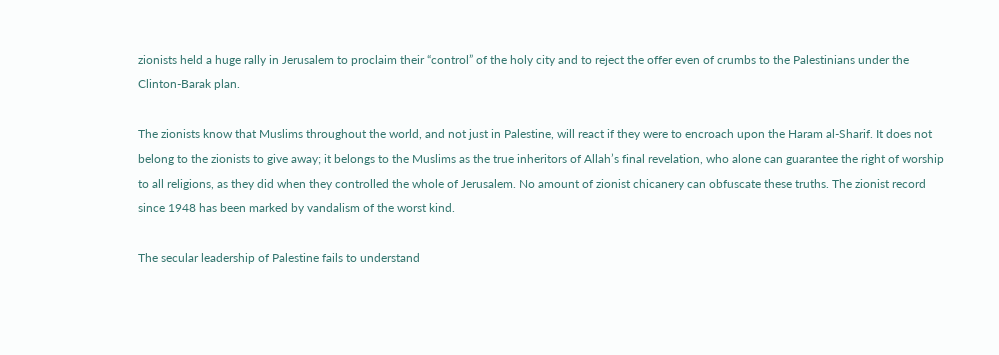zionists held a huge rally in Jerusalem to proclaim their “control” of the holy city and to reject the offer even of crumbs to the Palestinians under the Clinton-Barak plan.

The zionists know that Muslims throughout the world, and not just in Palestine, will react if they were to encroach upon the Haram al-Sharif. It does not belong to the zionists to give away; it belongs to the Muslims as the true inheritors of Allah’s final revelation, who alone can guarantee the right of worship to all religions, as they did when they controlled the whole of Jerusalem. No amount of zionist chicanery can obfuscate these truths. The zionist record since 1948 has been marked by vandalism of the worst kind.

The secular leadership of Palestine fails to understand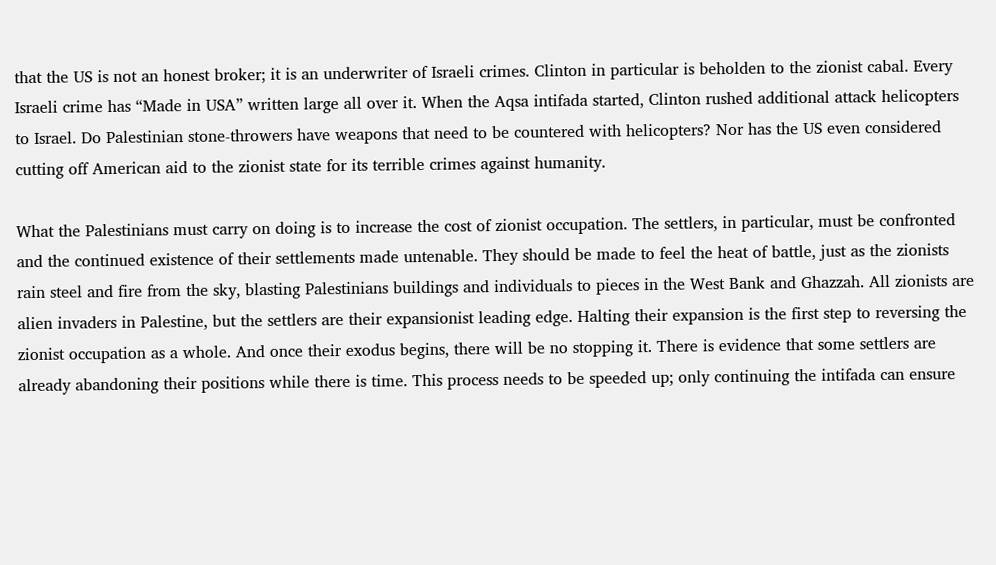that the US is not an honest broker; it is an underwriter of Israeli crimes. Clinton in particular is beholden to the zionist cabal. Every Israeli crime has “Made in USA” written large all over it. When the Aqsa intifada started, Clinton rushed additional attack helicopters to Israel. Do Palestinian stone-throwers have weapons that need to be countered with helicopters? Nor has the US even considered cutting off American aid to the zionist state for its terrible crimes against humanity.

What the Palestinians must carry on doing is to increase the cost of zionist occupation. The settlers, in particular, must be confronted and the continued existence of their settlements made untenable. They should be made to feel the heat of battle, just as the zionists rain steel and fire from the sky, blasting Palestinians buildings and individuals to pieces in the West Bank and Ghazzah. All zionists are alien invaders in Palestine, but the settlers are their expansionist leading edge. Halting their expansion is the first step to reversing the zionist occupation as a whole. And once their exodus begins, there will be no stopping it. There is evidence that some settlers are already abandoning their positions while there is time. This process needs to be speeded up; only continuing the intifada can ensure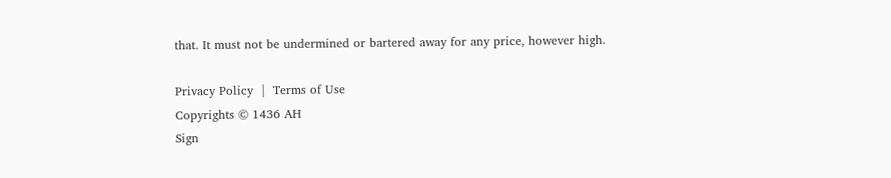that. It must not be undermined or bartered away for any price, however high.

Privacy Policy  |  Terms of Use
Copyrights © 1436 AH
Sign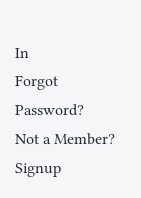In
Forgot Password?
Not a Member? Signup